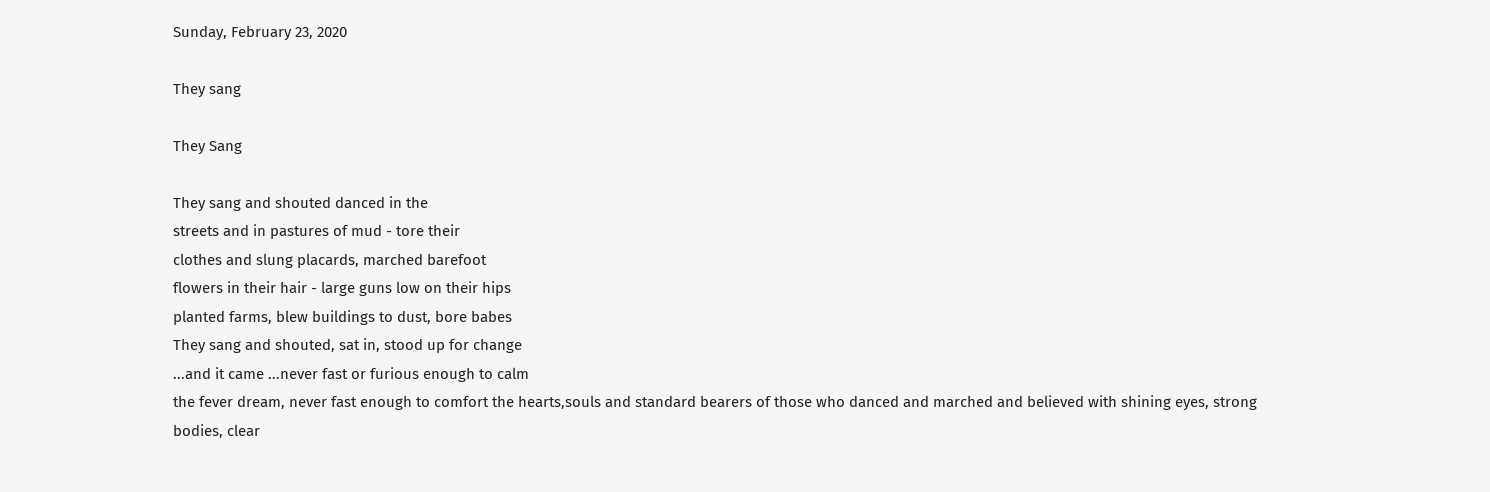Sunday, February 23, 2020

They sang

They Sang

They sang and shouted danced in the
streets and in pastures of mud - tore their
clothes and slung placards, marched barefoot
flowers in their hair - large guns low on their hips
planted farms, blew buildings to dust, bore babes
They sang and shouted, sat in, stood up for change
...and it came ...never fast or furious enough to calm
the fever dream, never fast enough to comfort the hearts,souls and standard bearers of those who danced and marched and believed with shining eyes, strong bodies, clear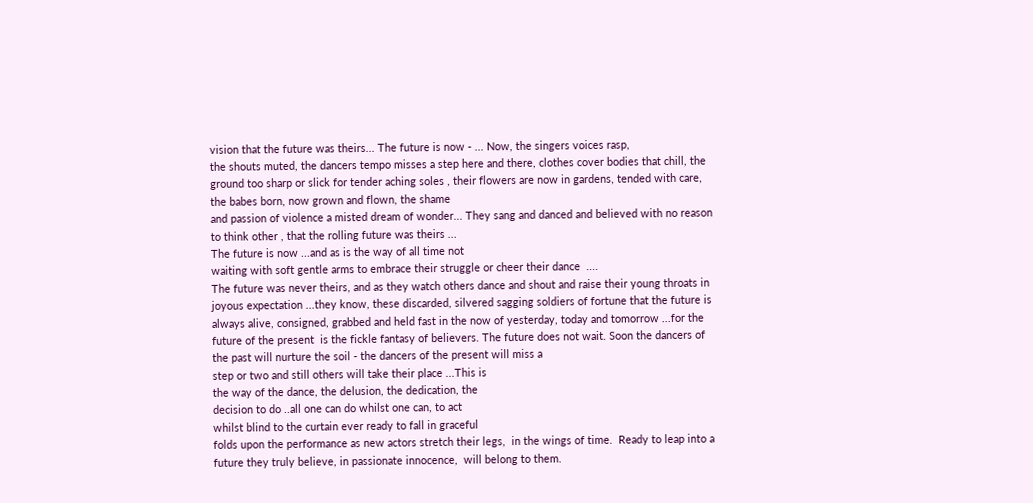vision that the future was theirs... The future is now - ... Now, the singers voices rasp,
the shouts muted, the dancers tempo misses a step here and there, clothes cover bodies that chill, the ground too sharp or slick for tender aching soles , their flowers are now in gardens, tended with care, the babes born, now grown and flown, the shame
and passion of violence a misted dream of wonder... They sang and danced and believed with no reason to think other , that the rolling future was theirs ...
The future is now ...and as is the way of all time not
waiting with soft gentle arms to embrace their struggle or cheer their dance  ....
The future was never theirs, and as they watch others dance and shout and raise their young throats in joyous expectation ...they know, these discarded, silvered sagging soldiers of fortune that the future is always alive, consigned, grabbed and held fast in the now of yesterday, today and tomorrow ...for the future of the present  is the fickle fantasy of believers. The future does not wait. Soon the dancers of the past will nurture the soil - the dancers of the present will miss a
step or two and still others will take their place ...This is
the way of the dance, the delusion, the dedication, the
decision to do ..all one can do whilst one can, to act
whilst blind to the curtain ever ready to fall in graceful
folds upon the performance as new actors stretch their legs,  in the wings of time.  Ready to leap into a future they truly believe, in passionate innocence,  will belong to them.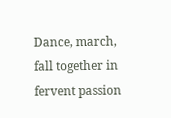Dance, march, fall together in fervent passion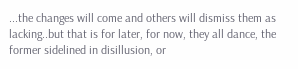...the changes will come and others will dismiss them as lacking..but that is for later, for now, they all dance, the former sidelined in disillusion, or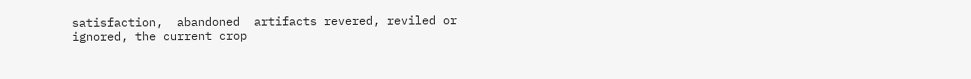satisfaction,  abandoned  artifacts revered, reviled or ignored, the current crop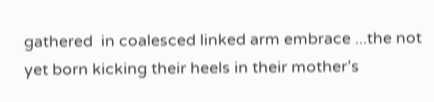gathered  in coalesced linked arm embrace ...the not yet born kicking their heels in their mother’s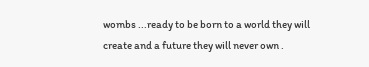wombs ...ready to be born to a world they will create and a future they will never own .